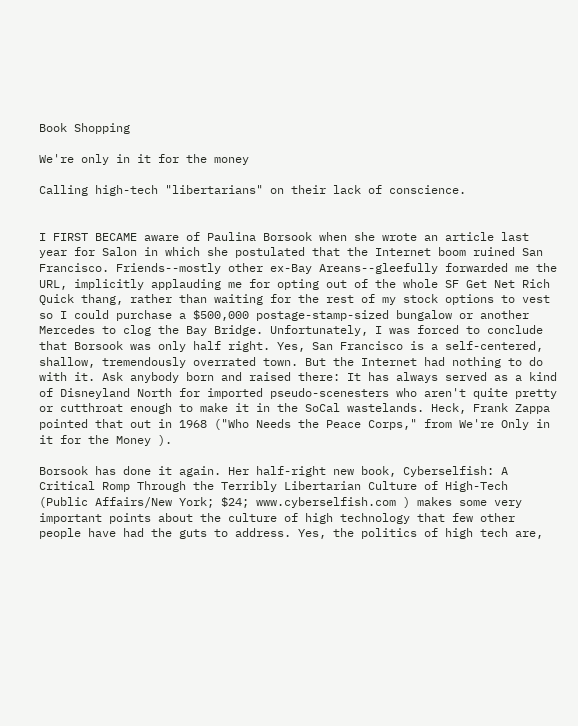Book Shopping

We're only in it for the money

Calling high-tech "libertarians" on their lack of conscience.


I FIRST BECAME aware of Paulina Borsook when she wrote an article last year for Salon in which she postulated that the Internet boom ruined San Francisco. Friends--mostly other ex-Bay Areans--gleefully forwarded me the URL, implicitly applauding me for opting out of the whole SF Get Net Rich Quick thang, rather than waiting for the rest of my stock options to vest so I could purchase a $500,000 postage-stamp-sized bungalow or another Mercedes to clog the Bay Bridge. Unfortunately, I was forced to conclude that Borsook was only half right. Yes, San Francisco is a self-centered, shallow, tremendously overrated town. But the Internet had nothing to do with it. Ask anybody born and raised there: It has always served as a kind of Disneyland North for imported pseudo-scenesters who aren't quite pretty or cutthroat enough to make it in the SoCal wastelands. Heck, Frank Zappa pointed that out in 1968 ("Who Needs the Peace Corps," from We're Only in it for the Money ).

Borsook has done it again. Her half-right new book, Cyberselfish: A Critical Romp Through the Terribly Libertarian Culture of High-Tech (Public Affairs/New York; $24; www.cyberselfish.com ) makes some very important points about the culture of high technology that few other people have had the guts to address. Yes, the politics of high tech are,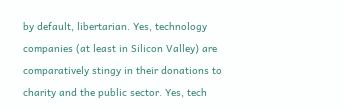by default, libertarian. Yes, technology companies (at least in Silicon Valley) are comparatively stingy in their donations to charity and the public sector. Yes, tech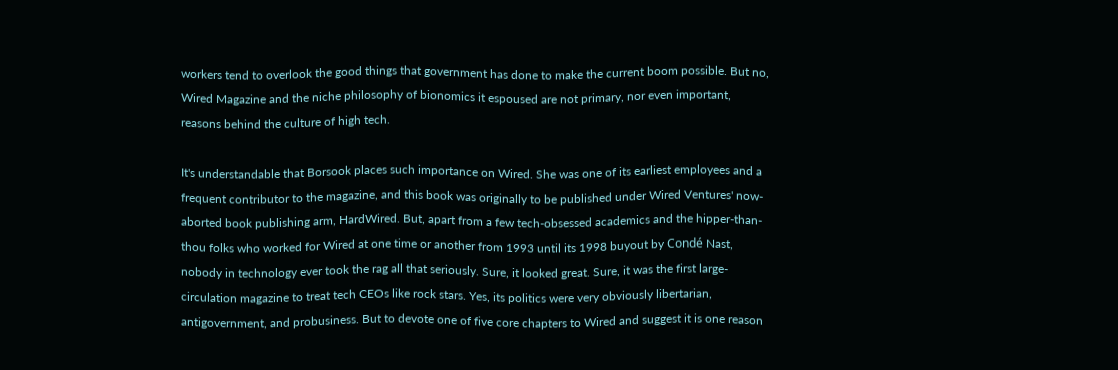workers tend to overlook the good things that government has done to make the current boom possible. But no, Wired Magazine and the niche philosophy of bionomics it espoused are not primary, nor even important, reasons behind the culture of high tech.

It's understandable that Borsook places such importance on Wired. She was one of its earliest employees and a frequent contributor to the magazine, and this book was originally to be published under Wired Ventures' now-aborted book publishing arm, HardWired. But, apart from a few tech-obsessed academics and the hipper-than-thou folks who worked for Wired at one time or another from 1993 until its 1998 buyout by Condé Nast, nobody in technology ever took the rag all that seriously. Sure, it looked great. Sure, it was the first large-circulation magazine to treat tech CEOs like rock stars. Yes, its politics were very obviously libertarian, antigovernment, and probusiness. But to devote one of five core chapters to Wired and suggest it is one reason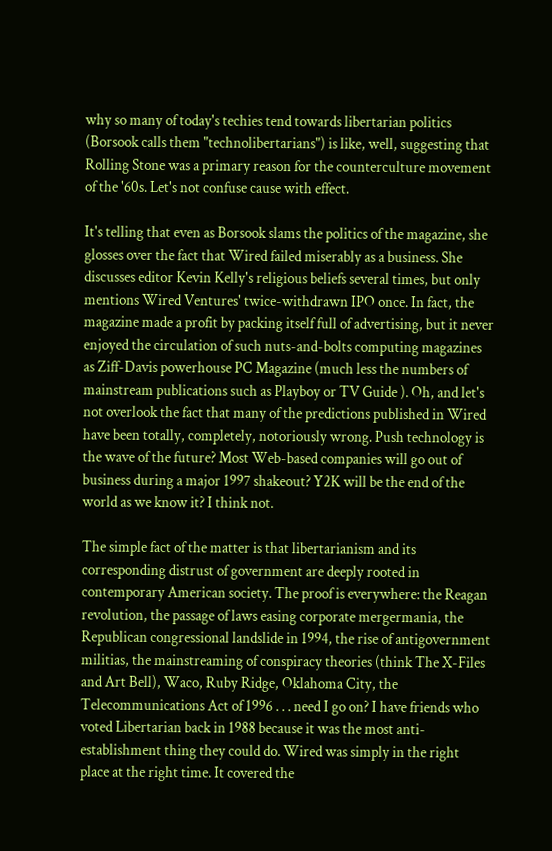why so many of today's techies tend towards libertarian politics (Borsook calls them "technolibertarians") is like, well, suggesting that Rolling Stone was a primary reason for the counterculture movement of the '60s. Let's not confuse cause with effect.

It's telling that even as Borsook slams the politics of the magazine, she glosses over the fact that Wired failed miserably as a business. She discusses editor Kevin Kelly's religious beliefs several times, but only mentions Wired Ventures' twice-withdrawn IPO once. In fact, the magazine made a profit by packing itself full of advertising, but it never enjoyed the circulation of such nuts-and-bolts computing magazines as Ziff-Davis powerhouse PC Magazine (much less the numbers of mainstream publications such as Playboy or TV Guide ). Oh, and let's not overlook the fact that many of the predictions published in Wired have been totally, completely, notoriously wrong. Push technology is the wave of the future? Most Web-based companies will go out of business during a major 1997 shakeout? Y2K will be the end of the world as we know it? I think not.

The simple fact of the matter is that libertarianism and its corresponding distrust of government are deeply rooted in contemporary American society. The proof is everywhere: the Reagan revolution, the passage of laws easing corporate mergermania, the Republican congressional landslide in 1994, the rise of antigovernment militias, the mainstreaming of conspiracy theories (think The X-Files and Art Bell), Waco, Ruby Ridge, Oklahoma City, the Telecommunications Act of 1996 . . . need I go on? I have friends who voted Libertarian back in 1988 because it was the most anti-establishment thing they could do. Wired was simply in the right place at the right time. It covered the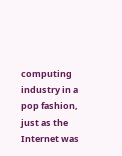computing industry in a pop fashion, just as the Internet was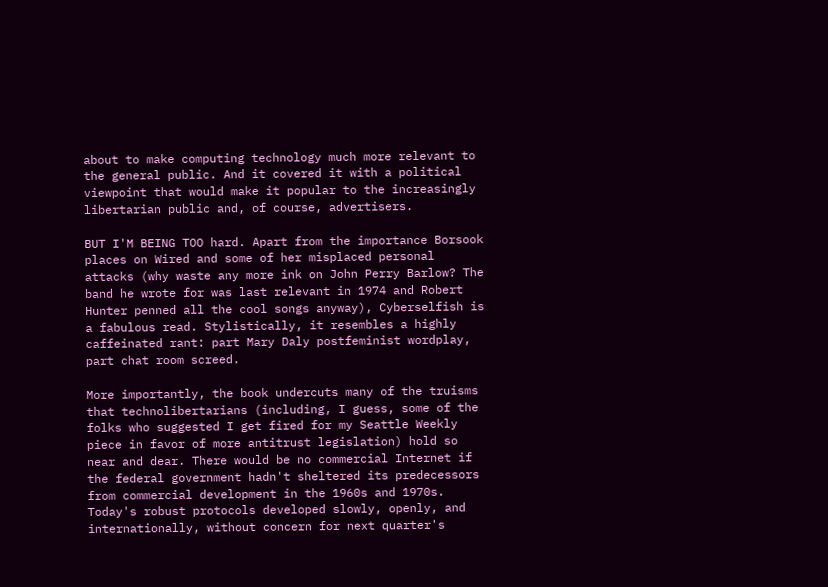about to make computing technology much more relevant to the general public. And it covered it with a political viewpoint that would make it popular to the increasingly libertarian public and, of course, advertisers.

BUT I'M BEING TOO hard. Apart from the importance Borsook places on Wired and some of her misplaced personal attacks (why waste any more ink on John Perry Barlow? The band he wrote for was last relevant in 1974 and Robert Hunter penned all the cool songs anyway), Cyberselfish is a fabulous read. Stylistically, it resembles a highly caffeinated rant: part Mary Daly postfeminist wordplay, part chat room screed.

More importantly, the book undercuts many of the truisms that technolibertarians (including, I guess, some of the folks who suggested I get fired for my Seattle Weekly piece in favor of more antitrust legislation) hold so near and dear. There would be no commercial Internet if the federal government hadn't sheltered its predecessors from commercial development in the 1960s and 1970s. Today's robust protocols developed slowly, openly, and internationally, without concern for next quarter's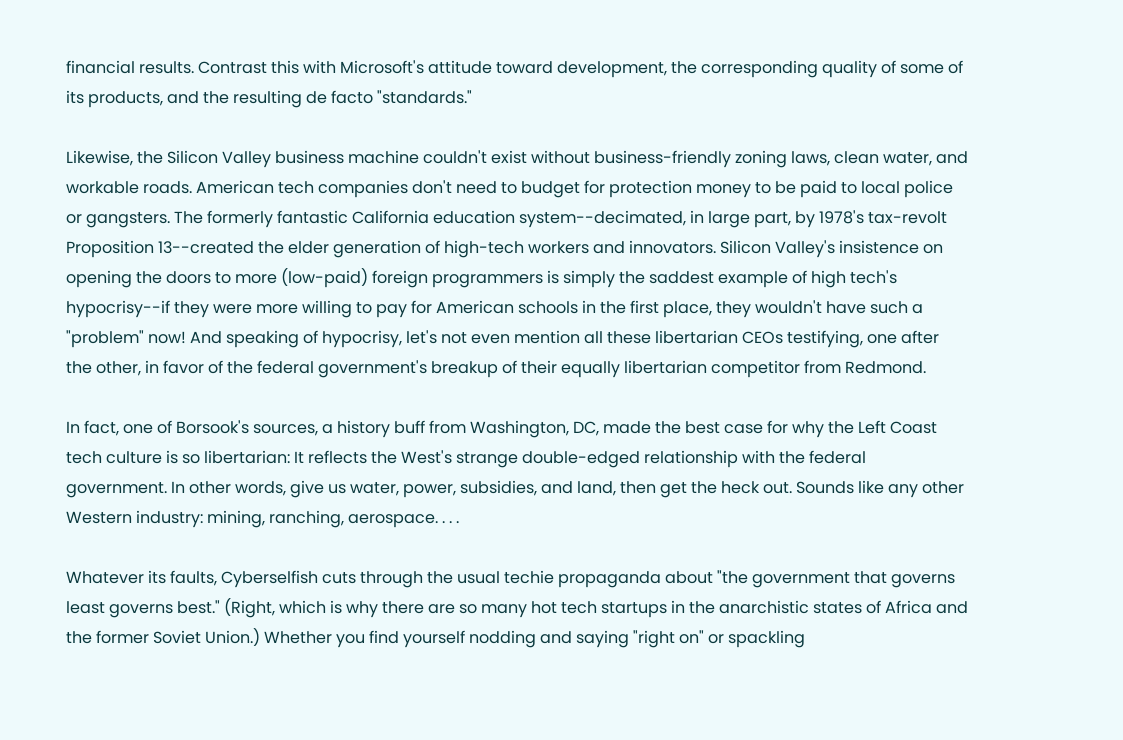financial results. Contrast this with Microsoft's attitude toward development, the corresponding quality of some of its products, and the resulting de facto "standards."

Likewise, the Silicon Valley business machine couldn't exist without business-friendly zoning laws, clean water, and workable roads. American tech companies don't need to budget for protection money to be paid to local police or gangsters. The formerly fantastic California education system--decimated, in large part, by 1978's tax-revolt Proposition 13--created the elder generation of high-tech workers and innovators. Silicon Valley's insistence on opening the doors to more (low-paid) foreign programmers is simply the saddest example of high tech's hypocrisy--if they were more willing to pay for American schools in the first place, they wouldn't have such a "problem" now! And speaking of hypocrisy, let's not even mention all these libertarian CEOs testifying, one after the other, in favor of the federal government's breakup of their equally libertarian competitor from Redmond.

In fact, one of Borsook's sources, a history buff from Washington, DC, made the best case for why the Left Coast tech culture is so libertarian: It reflects the West's strange double-edged relationship with the federal government. In other words, give us water, power, subsidies, and land, then get the heck out. Sounds like any other Western industry: mining, ranching, aerospace. . . .

Whatever its faults, Cyberselfish cuts through the usual techie propaganda about "the government that governs least governs best." (Right, which is why there are so many hot tech startups in the anarchistic states of Africa and the former Soviet Union.) Whether you find yourself nodding and saying "right on" or spackling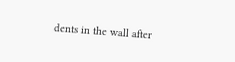dents in the wall after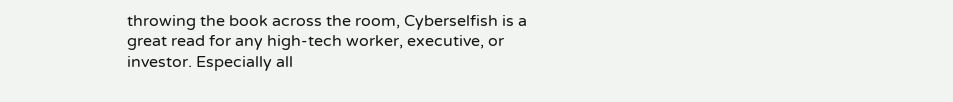throwing the book across the room, Cyberselfish is a great read for any high-tech worker, executive, or investor. Especially all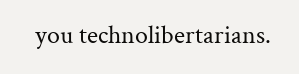you technolibertarians.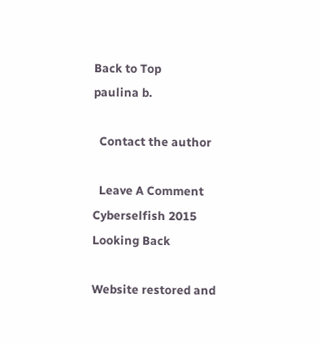Back to Top
paulina b.

  Contact the author

  Leave A Comment
Cyberselfish 2015
Looking Back

Website restored and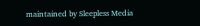maintained by Sleepless Media